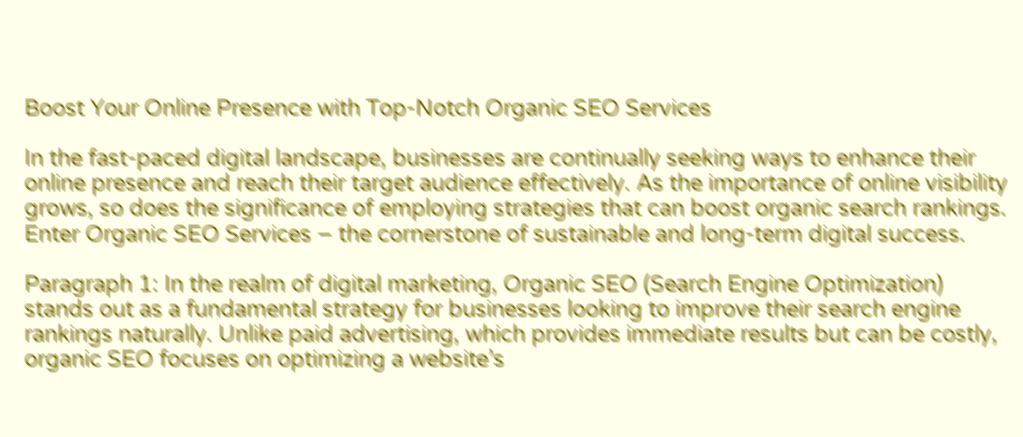Boost Your Online Presence with Top-Notch Organic SEO Services

In the fast-paced digital landscape, businesses are continually seeking ways to enhance their online presence and reach their target audience effectively. As the importance of online visibility grows, so does the significance of employing strategies that can boost organic search rankings. Enter Organic SEO Services – the cornerstone of sustainable and long-term digital success.

Paragraph 1: In the realm of digital marketing, Organic SEO (Search Engine Optimization) stands out as a fundamental strategy for businesses looking to improve their search engine rankings naturally. Unlike paid advertising, which provides immediate results but can be costly, organic SEO focuses on optimizing a website’s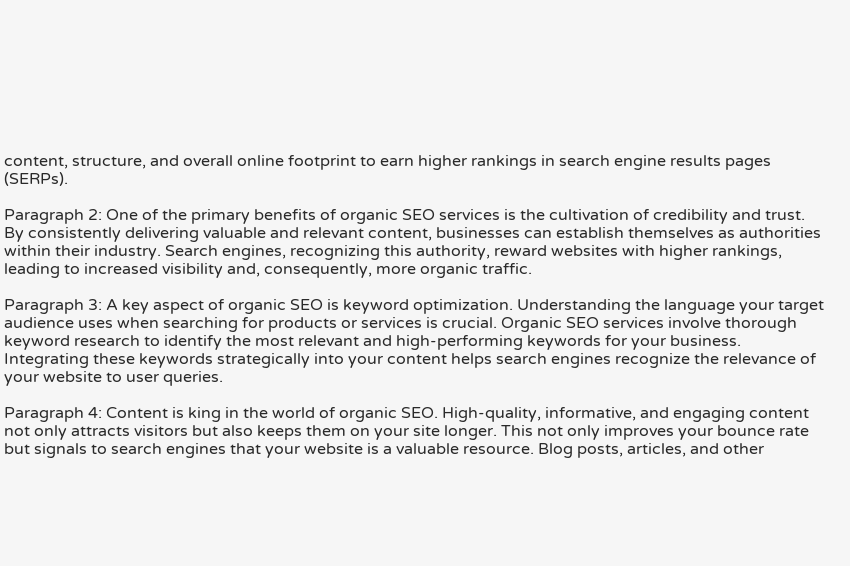content, structure, and overall online footprint to earn higher rankings in search engine results pages (SERPs).

Paragraph 2: One of the primary benefits of organic SEO services is the cultivation of credibility and trust. By consistently delivering valuable and relevant content, businesses can establish themselves as authorities within their industry. Search engines, recognizing this authority, reward websites with higher rankings, leading to increased visibility and, consequently, more organic traffic.

Paragraph 3: A key aspect of organic SEO is keyword optimization. Understanding the language your target audience uses when searching for products or services is crucial. Organic SEO services involve thorough keyword research to identify the most relevant and high-performing keywords for your business. Integrating these keywords strategically into your content helps search engines recognize the relevance of your website to user queries.

Paragraph 4: Content is king in the world of organic SEO. High-quality, informative, and engaging content not only attracts visitors but also keeps them on your site longer. This not only improves your bounce rate but signals to search engines that your website is a valuable resource. Blog posts, articles, and other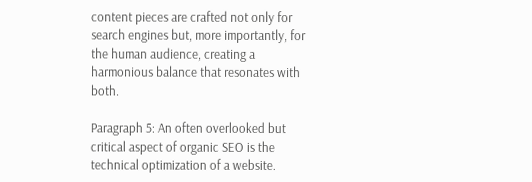content pieces are crafted not only for search engines but, more importantly, for the human audience, creating a harmonious balance that resonates with both.

Paragraph 5: An often overlooked but critical aspect of organic SEO is the technical optimization of a website.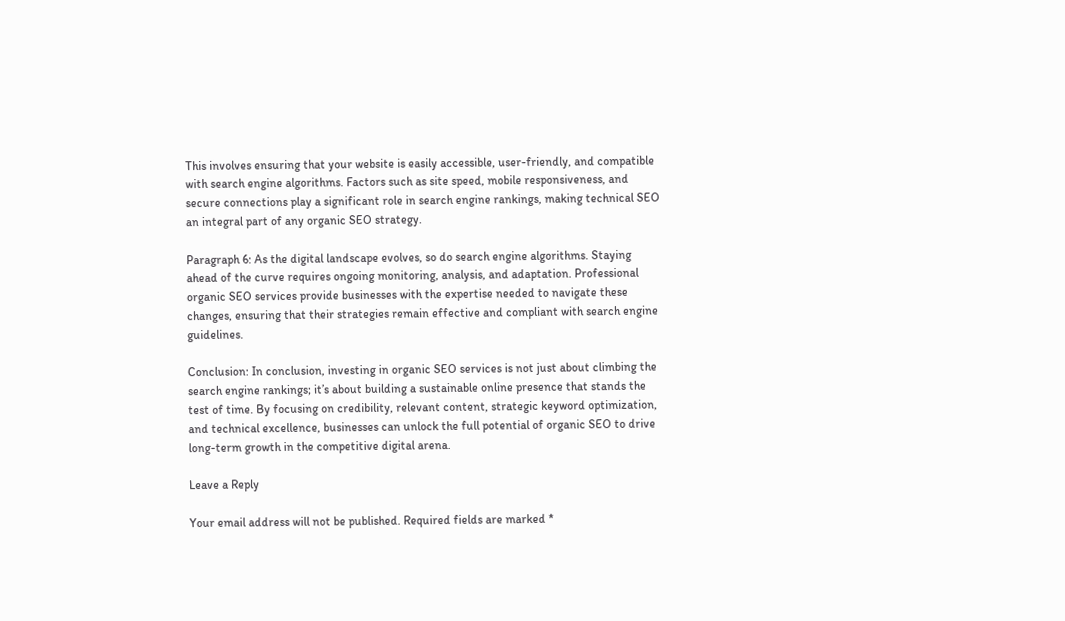This involves ensuring that your website is easily accessible, user-friendly, and compatible with search engine algorithms. Factors such as site speed, mobile responsiveness, and secure connections play a significant role in search engine rankings, making technical SEO an integral part of any organic SEO strategy.

Paragraph 6: As the digital landscape evolves, so do search engine algorithms. Staying ahead of the curve requires ongoing monitoring, analysis, and adaptation. Professional organic SEO services provide businesses with the expertise needed to navigate these changes, ensuring that their strategies remain effective and compliant with search engine guidelines.

Conclusion: In conclusion, investing in organic SEO services is not just about climbing the search engine rankings; it’s about building a sustainable online presence that stands the test of time. By focusing on credibility, relevant content, strategic keyword optimization, and technical excellence, businesses can unlock the full potential of organic SEO to drive long-term growth in the competitive digital arena.

Leave a Reply

Your email address will not be published. Required fields are marked *